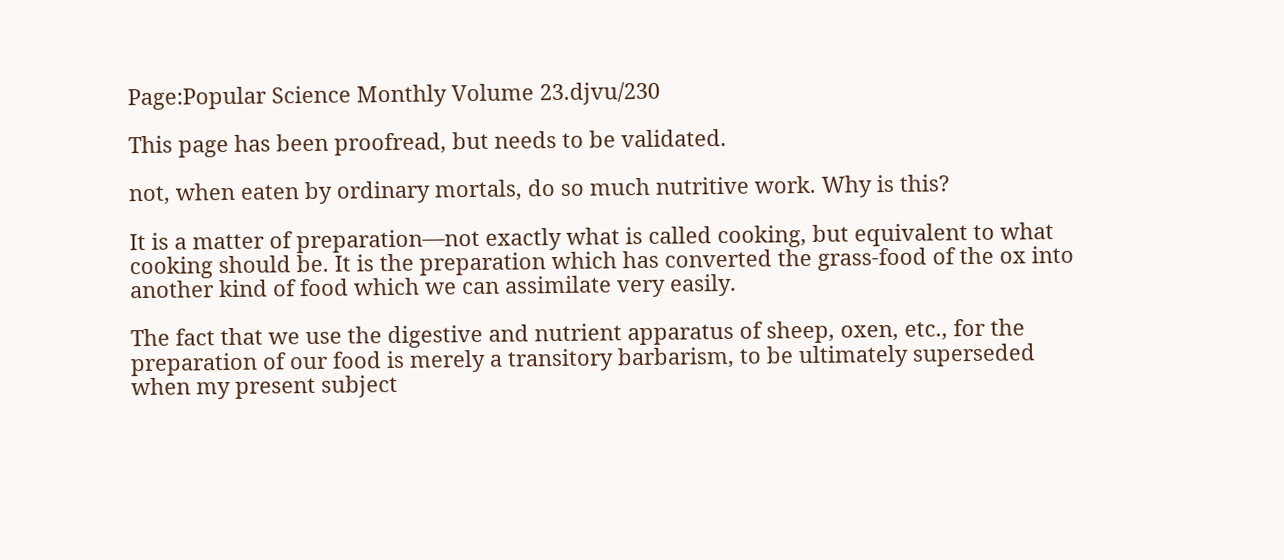Page:Popular Science Monthly Volume 23.djvu/230

This page has been proofread, but needs to be validated.

not, when eaten by ordinary mortals, do so much nutritive work. Why is this?

It is a matter of preparation—not exactly what is called cooking, but equivalent to what cooking should be. It is the preparation which has converted the grass-food of the ox into another kind of food which we can assimilate very easily.

The fact that we use the digestive and nutrient apparatus of sheep, oxen, etc., for the preparation of our food is merely a transitory barbarism, to be ultimately superseded when my present subject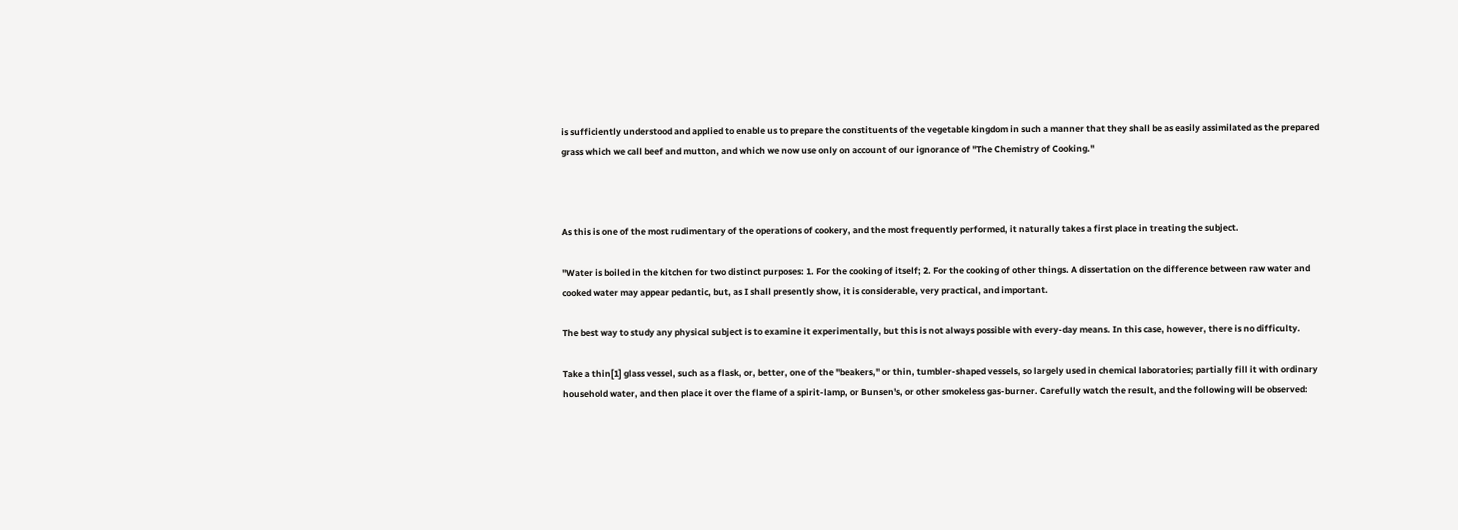is sufficiently understood and applied to enable us to prepare the constituents of the vegetable kingdom in such a manner that they shall be as easily assimilated as the prepared grass which we call beef and mutton, and which we now use only on account of our ignorance of "The Chemistry of Cooking."



As this is one of the most rudimentary of the operations of cookery, and the most frequently performed, it naturally takes a first place in treating the subject.

"Water is boiled in the kitchen for two distinct purposes: 1. For the cooking of itself; 2. For the cooking of other things. A dissertation on the difference between raw water and cooked water may appear pedantic, but, as I shall presently show, it is considerable, very practical, and important.

The best way to study any physical subject is to examine it experimentally, but this is not always possible with every-day means. In this case, however, there is no difficulty.

Take a thin[1] glass vessel, such as a flask, or, better, one of the "beakers," or thin, tumbler-shaped vessels, so largely used in chemical laboratories; partially fill it with ordinary household water, and then place it over the flame of a spirit-lamp, or Bunsen's, or other smokeless gas-burner. Carefully watch the result, and the following will be observed: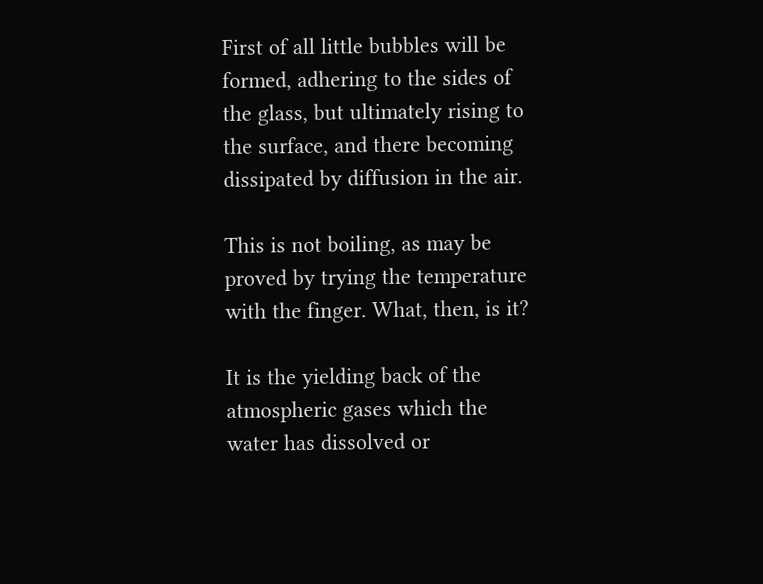First of all little bubbles will be formed, adhering to the sides of the glass, but ultimately rising to the surface, and there becoming dissipated by diffusion in the air.

This is not boiling, as may be proved by trying the temperature with the finger. What, then, is it?

It is the yielding back of the atmospheric gases which the water has dissolved or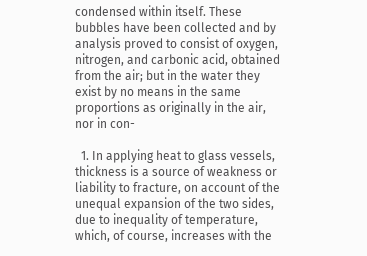condensed within itself. These bubbles have been collected and by analysis proved to consist of oxygen, nitrogen, and carbonic acid, obtained from the air; but in the water they exist by no means in the same proportions as originally in the air, nor in con-

  1. In applying heat to glass vessels, thickness is a source of weakness or liability to fracture, on account of the unequal expansion of the two sides, due to inequality of temperature, which, of course, increases with the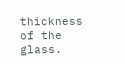thickness of the glass.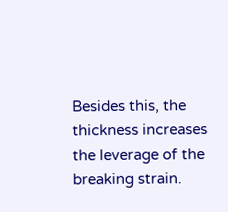Besides this, the thickness increases the leverage of the breaking strain.